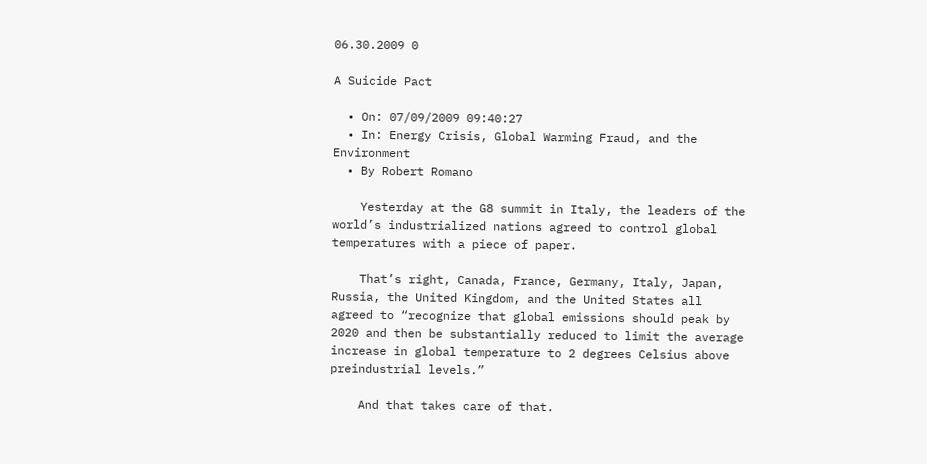06.30.2009 0

A Suicide Pact

  • On: 07/09/2009 09:40:27
  • In: Energy Crisis, Global Warming Fraud, and the Environment
  • By Robert Romano

    Yesterday at the G8 summit in Italy, the leaders of the world’s industrialized nations agreed to control global temperatures with a piece of paper.

    That’s right, Canada, France, Germany, Italy, Japan, Russia, the United Kingdom, and the United States all agreed to “recognize that global emissions should peak by 2020 and then be substantially reduced to limit the average increase in global temperature to 2 degrees Celsius above preindustrial levels.”

    And that takes care of that.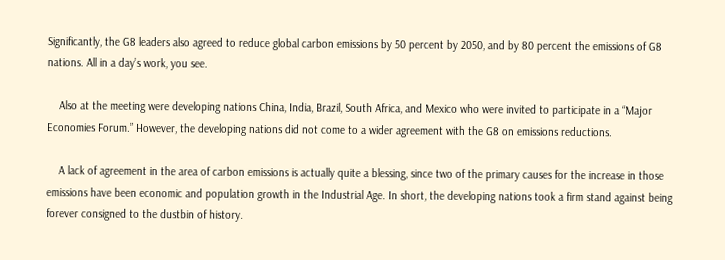Significantly, the G8 leaders also agreed to reduce global carbon emissions by 50 percent by 2050, and by 80 percent the emissions of G8 nations. All in a day’s work, you see.

    Also at the meeting were developing nations China, India, Brazil, South Africa, and Mexico who were invited to participate in a “Major Economies Forum.” However, the developing nations did not come to a wider agreement with the G8 on emissions reductions.

    A lack of agreement in the area of carbon emissions is actually quite a blessing, since two of the primary causes for the increase in those emissions have been economic and population growth in the Industrial Age. In short, the developing nations took a firm stand against being forever consigned to the dustbin of history.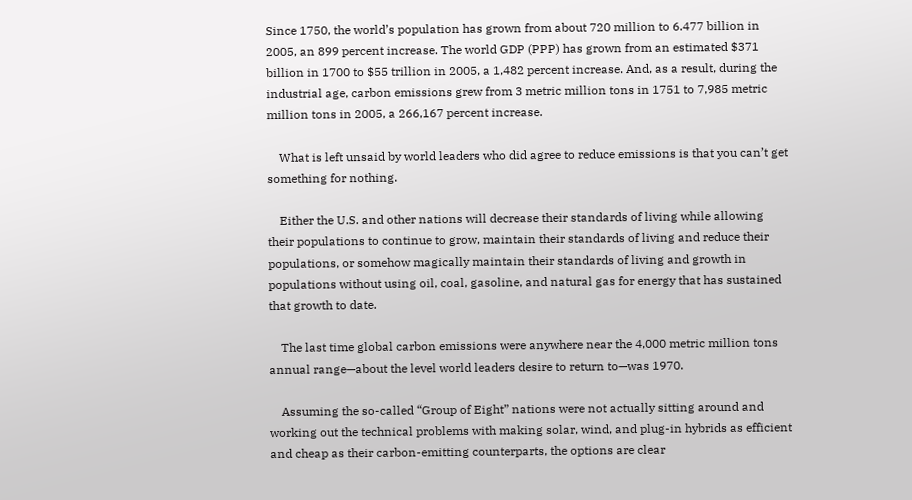Since 1750, the world’s population has grown from about 720 million to 6.477 billion in 2005, an 899 percent increase. The world GDP (PPP) has grown from an estimated $371 billion in 1700 to $55 trillion in 2005, a 1,482 percent increase. And, as a result, during the industrial age, carbon emissions grew from 3 metric million tons in 1751 to 7,985 metric million tons in 2005, a 266,167 percent increase.

    What is left unsaid by world leaders who did agree to reduce emissions is that you can’t get something for nothing.

    Either the U.S. and other nations will decrease their standards of living while allowing their populations to continue to grow, maintain their standards of living and reduce their populations, or somehow magically maintain their standards of living and growth in populations without using oil, coal, gasoline, and natural gas for energy that has sustained that growth to date.

    The last time global carbon emissions were anywhere near the 4,000 metric million tons annual range—about the level world leaders desire to return to—was 1970.

    Assuming the so-called “Group of Eight” nations were not actually sitting around and working out the technical problems with making solar, wind, and plug-in hybrids as efficient and cheap as their carbon-emitting counterparts, the options are clear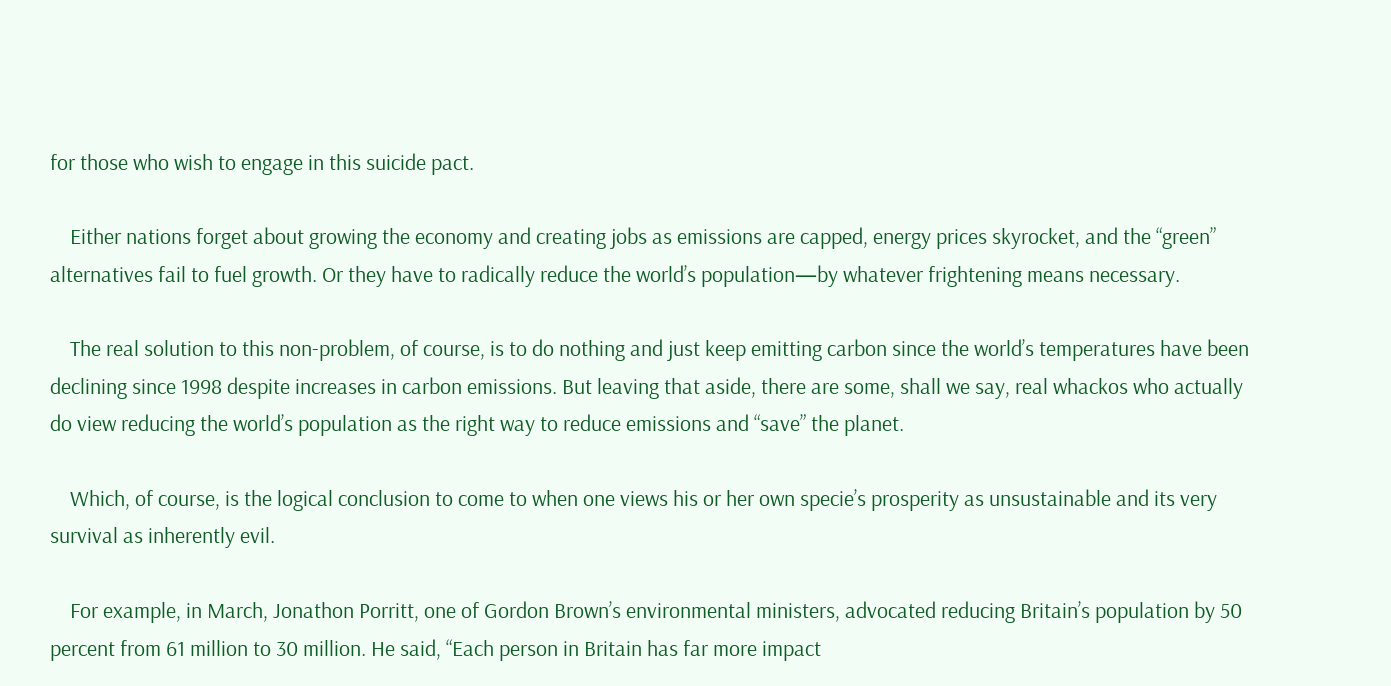for those who wish to engage in this suicide pact.

    Either nations forget about growing the economy and creating jobs as emissions are capped, energy prices skyrocket, and the “green” alternatives fail to fuel growth. Or they have to radically reduce the world’s population—by whatever frightening means necessary.

    The real solution to this non-problem, of course, is to do nothing and just keep emitting carbon since the world’s temperatures have been declining since 1998 despite increases in carbon emissions. But leaving that aside, there are some, shall we say, real whackos who actually do view reducing the world’s population as the right way to reduce emissions and “save” the planet.

    Which, of course, is the logical conclusion to come to when one views his or her own specie’s prosperity as unsustainable and its very survival as inherently evil.

    For example, in March, Jonathon Porritt, one of Gordon Brown’s environmental ministers, advocated reducing Britain’s population by 50 percent from 61 million to 30 million. He said, “Each person in Britain has far more impact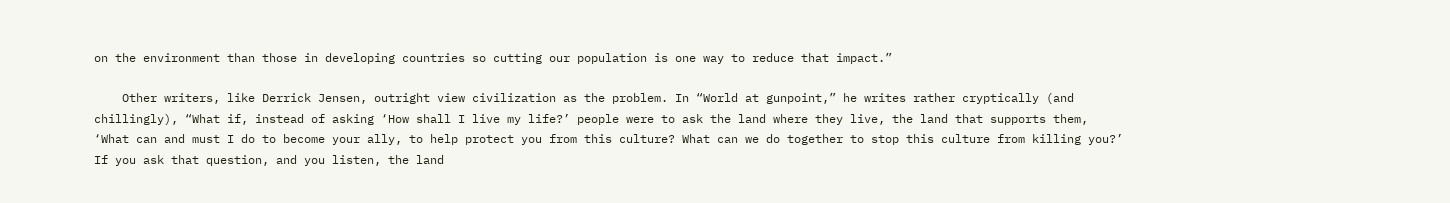on the environment than those in developing countries so cutting our population is one way to reduce that impact.”

    Other writers, like Derrick Jensen, outright view civilization as the problem. In “World at gunpoint,” he writes rather cryptically (and chillingly), “What if, instead of asking ‘How shall I live my life?’ people were to ask the land where they live, the land that supports them, ‘What can and must I do to become your ally, to help protect you from this culture? What can we do together to stop this culture from killing you?’ If you ask that question, and you listen, the land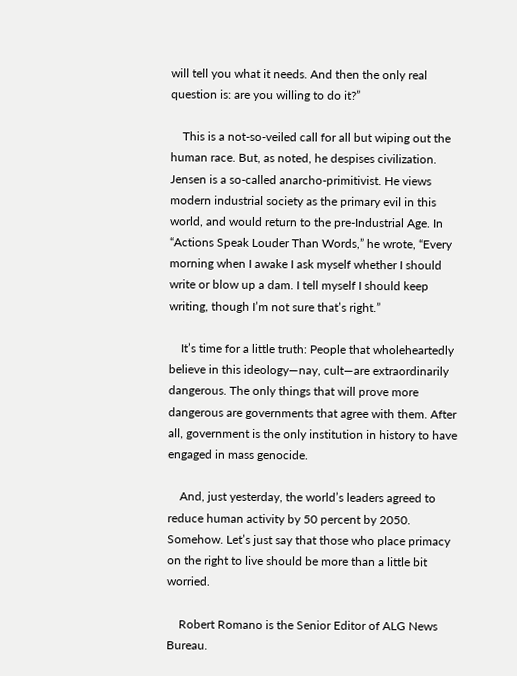will tell you what it needs. And then the only real question is: are you willing to do it?”

    This is a not-so-veiled call for all but wiping out the human race. But, as noted, he despises civilization. Jensen is a so-called anarcho-primitivist. He views modern industrial society as the primary evil in this world, and would return to the pre-Industrial Age. In “Actions Speak Louder Than Words,” he wrote, “Every morning when I awake I ask myself whether I should write or blow up a dam. I tell myself I should keep writing, though I’m not sure that’s right.”

    It’s time for a little truth: People that wholeheartedly believe in this ideology—nay, cult—are extraordinarily dangerous. The only things that will prove more dangerous are governments that agree with them. After all, government is the only institution in history to have engaged in mass genocide.

    And, just yesterday, the world’s leaders agreed to reduce human activity by 50 percent by 2050. Somehow. Let’s just say that those who place primacy on the right to live should be more than a little bit worried.

    Robert Romano is the Senior Editor of ALG News Bureau.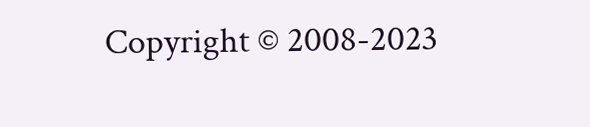Copyright © 2008-2023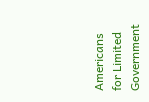Americans for Limited Government